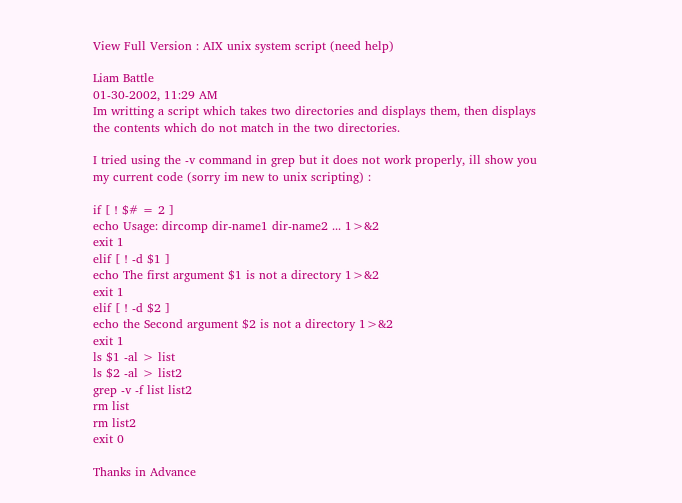View Full Version : AIX unix system script (need help)

Liam Battle
01-30-2002, 11:29 AM
Im writting a script which takes two directories and displays them, then displays the contents which do not match in the two directories.

I tried using the -v command in grep but it does not work properly, ill show you my current code (sorry im new to unix scripting) :

if [ ! $# = 2 ]
echo Usage: dircomp dir-name1 dir-name2 ... 1>&2
exit 1
elif [ ! -d $1 ]
echo The first argument $1 is not a directory 1>&2
exit 1
elif [ ! -d $2 ]
echo the Second argument $2 is not a directory 1>&2
exit 1
ls $1 -al > list
ls $2 -al > list2
grep -v -f list list2
rm list
rm list2
exit 0

Thanks in Advance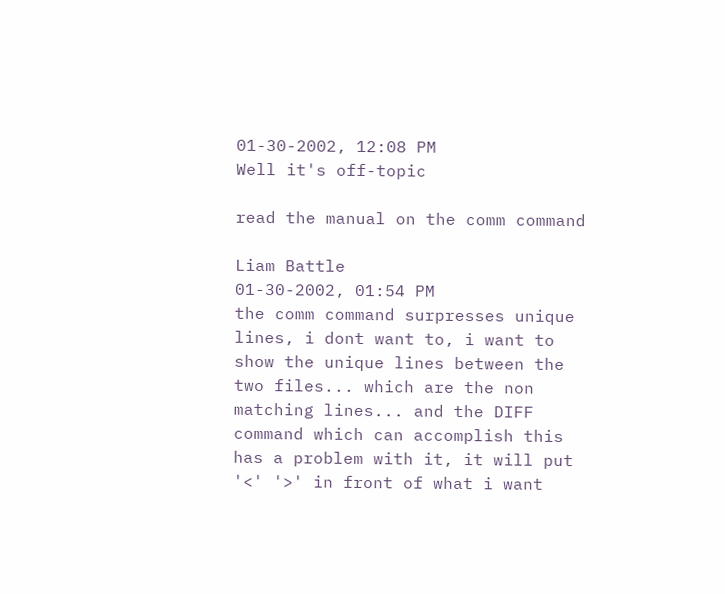01-30-2002, 12:08 PM
Well it's off-topic

read the manual on the comm command

Liam Battle
01-30-2002, 01:54 PM
the comm command surpresses unique lines, i dont want to, i want to show the unique lines between the two files... which are the non matching lines... and the DIFF command which can accomplish this has a problem with it, it will put '<' '>' in front of what i want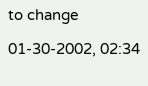to change

01-30-2002, 02:34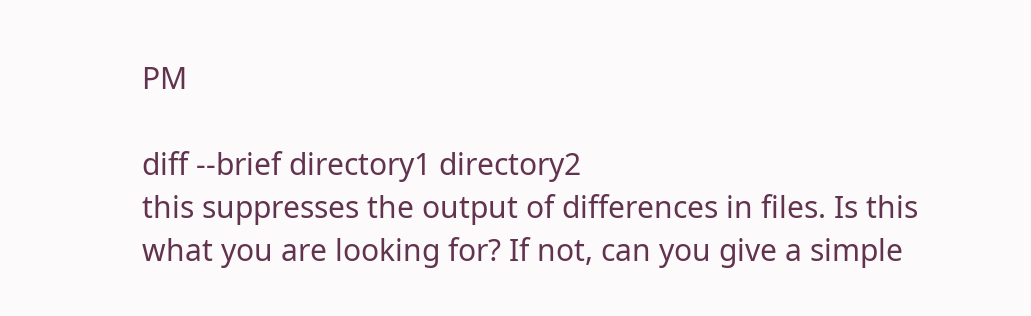PM

diff --brief directory1 directory2
this suppresses the output of differences in files. Is this what you are looking for? If not, can you give a simple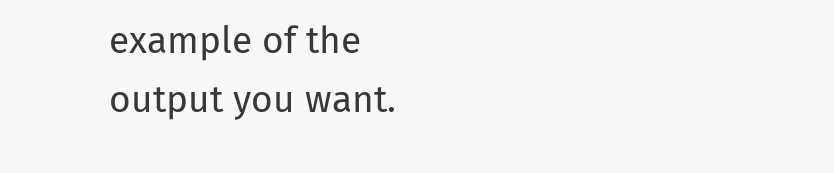example of the output you want.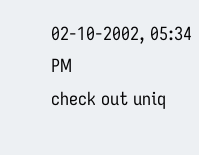02-10-2002, 05:34 PM
check out uniq